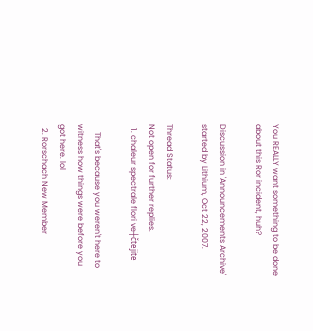You REALLY want something to be done about this Ror incident, huh?

Discussion in 'Announcements Archive' started by Lithium, Oct 22, 2007.

Thread Status:
Not open for further replies.
  1. chaleur spectrale flori ve┼čtejite

    That's because you weren't here to witness how things were before you got here. lol
  2. Rorschach New Member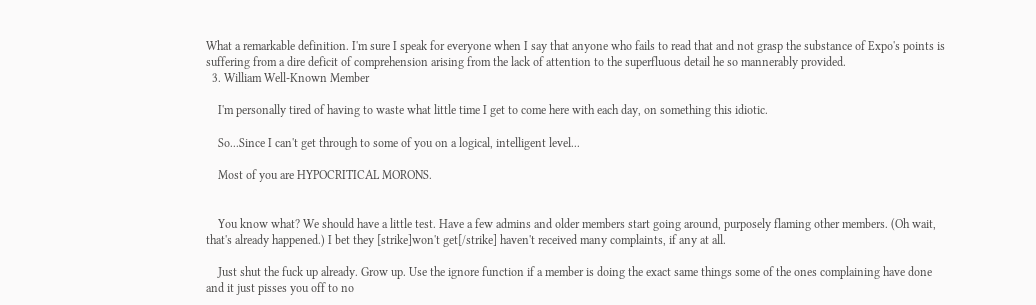What a remarkable definition. I'm sure I speak for everyone when I say that anyone who fails to read that and not grasp the substance of Expo's points is suffering from a dire deficit of comprehension arising from the lack of attention to the superfluous detail he so mannerably provided.
  3. William Well-Known Member

    I'm personally tired of having to waste what little time I get to come here with each day, on something this idiotic.

    So...Since I can't get through to some of you on a logical, intelligent level...

    Most of you are HYPOCRITICAL MORONS.


    You know what? We should have a little test. Have a few admins and older members start going around, purposely flaming other members. (Oh wait, that's already happened.) I bet they [strike]won't get[/strike] haven't received many complaints, if any at all.

    Just shut the fuck up already. Grow up. Use the ignore function if a member is doing the exact same things some of the ones complaining have done and it just pisses you off to no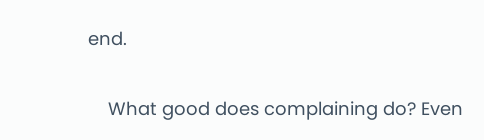end.

    What good does complaining do? Even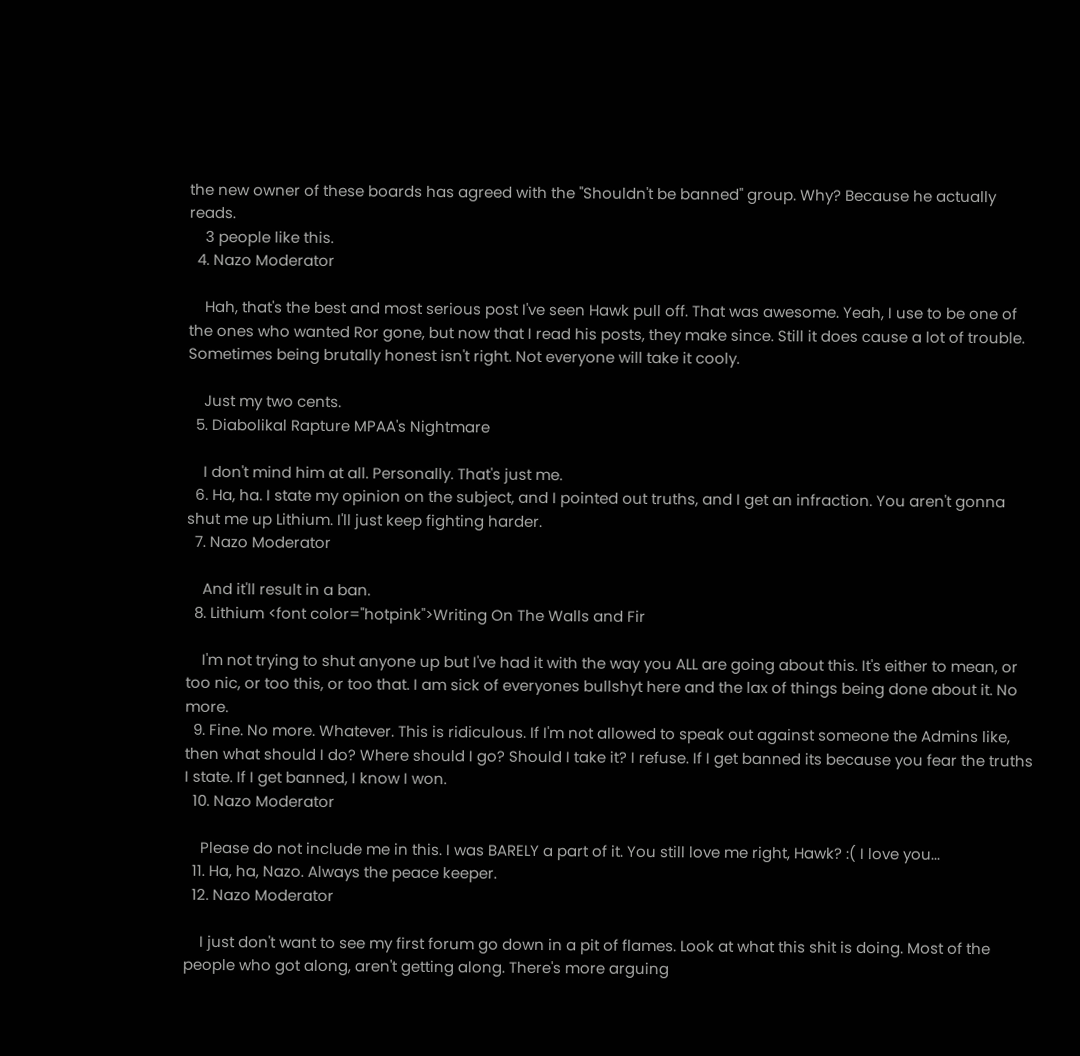the new owner of these boards has agreed with the "Shouldn't be banned" group. Why? Because he actually reads.
    3 people like this.
  4. Nazo Moderator

    Hah, that's the best and most serious post I've seen Hawk pull off. That was awesome. Yeah, I use to be one of the ones who wanted Ror gone, but now that I read his posts, they make since. Still it does cause a lot of trouble. Sometimes being brutally honest isn't right. Not everyone will take it cooly.

    Just my two cents.
  5. Diabolikal Rapture MPAA's Nightmare

    I don't mind him at all. Personally. That's just me.
  6. Ha, ha. I state my opinion on the subject, and I pointed out truths, and I get an infraction. You aren't gonna shut me up Lithium. I'll just keep fighting harder.
  7. Nazo Moderator

    And it'll result in a ban.
  8. Lithium <font color="hotpink">Writing On The Walls and Fir

    I'm not trying to shut anyone up but I've had it with the way you ALL are going about this. It's either to mean, or too nic, or too this, or too that. I am sick of everyones bullshyt here and the lax of things being done about it. No more.
  9. Fine. No more. Whatever. This is ridiculous. If I'm not allowed to speak out against someone the Admins like, then what should I do? Where should I go? Should I take it? I refuse. If I get banned its because you fear the truths I state. If I get banned, I know I won.
  10. Nazo Moderator

    Please do not include me in this. I was BARELY a part of it. You still love me right, Hawk? :( I love you...
  11. Ha, ha, Nazo. Always the peace keeper.
  12. Nazo Moderator

    I just don't want to see my first forum go down in a pit of flames. Look at what this shit is doing. Most of the people who got along, aren't getting along. There's more arguing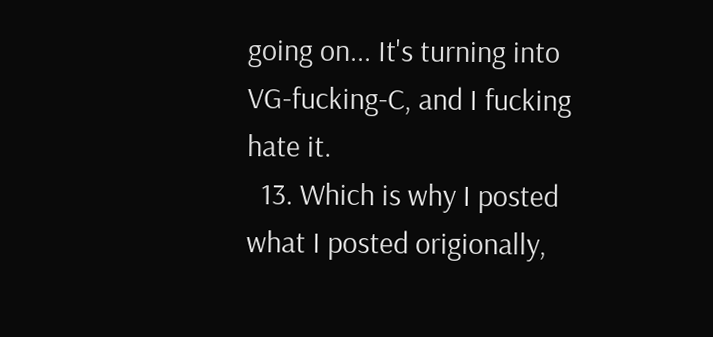going on... It's turning into VG-fucking-C, and I fucking hate it.
  13. Which is why I posted what I posted origionally,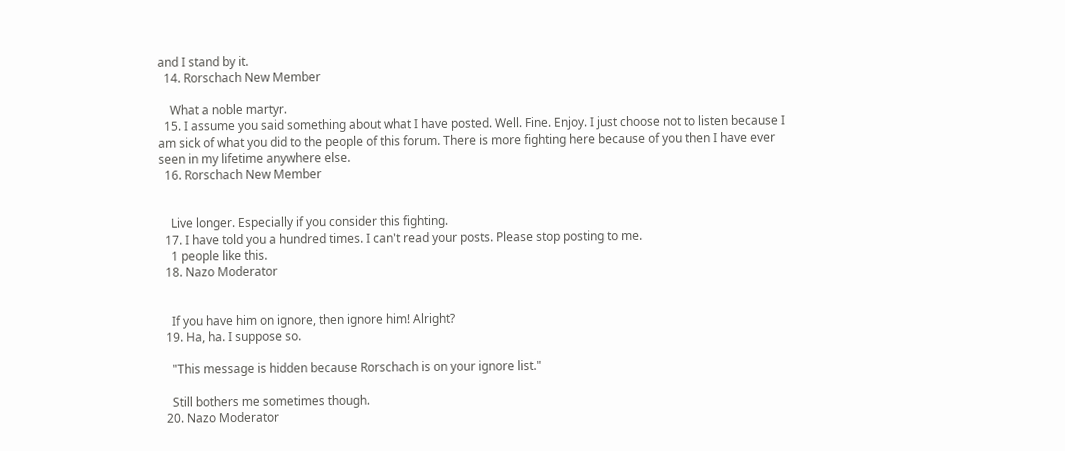and I stand by it.
  14. Rorschach New Member

    What a noble martyr.
  15. I assume you said something about what I have posted. Well. Fine. Enjoy. I just choose not to listen because I am sick of what you did to the people of this forum. There is more fighting here because of you then I have ever seen in my lifetime anywhere else.
  16. Rorschach New Member


    Live longer. Especially if you consider this fighting.
  17. I have told you a hundred times. I can't read your posts. Please stop posting to me.
    1 people like this.
  18. Nazo Moderator


    If you have him on ignore, then ignore him! Alright?
  19. Ha, ha. I suppose so.

    "This message is hidden because Rorschach is on your ignore list."

    Still bothers me sometimes though.
  20. Nazo Moderator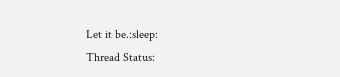Let it be.:sleep:
Thread Status: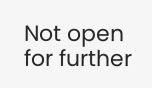Not open for further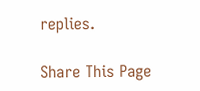replies.

Share This Page